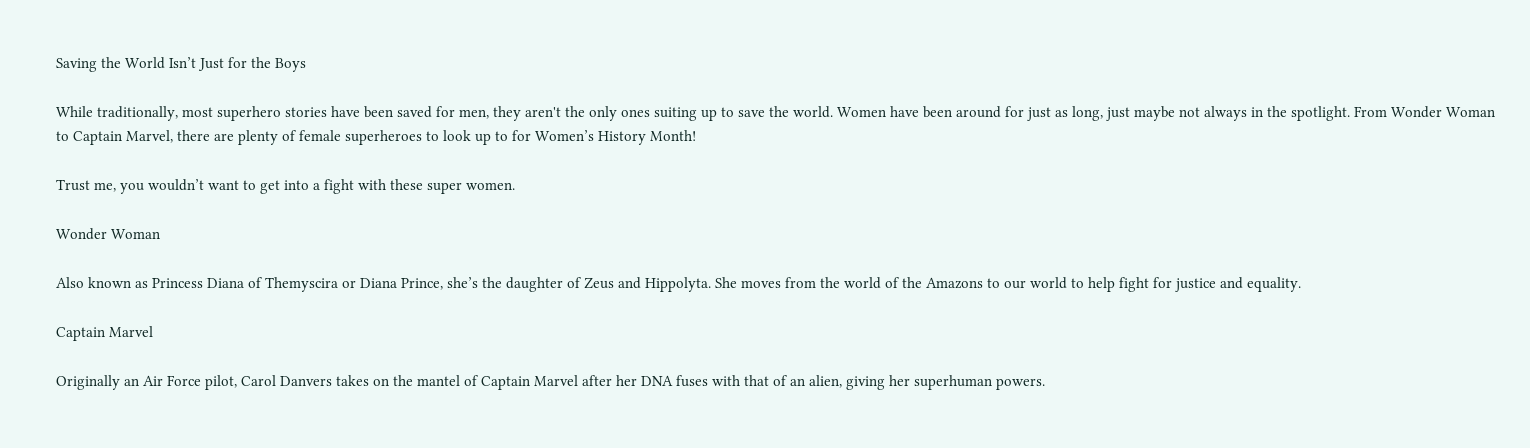Saving the World Isn’t Just for the Boys

While traditionally, most superhero stories have been saved for men, they aren't the only ones suiting up to save the world. Women have been around for just as long, just maybe not always in the spotlight. From Wonder Woman to Captain Marvel, there are plenty of female superheroes to look up to for Women’s History Month!

Trust me, you wouldn’t want to get into a fight with these super women.

Wonder Woman

Also known as Princess Diana of Themyscira or Diana Prince, she’s the daughter of Zeus and Hippolyta. She moves from the world of the Amazons to our world to help fight for justice and equality.

Captain Marvel

Originally an Air Force pilot, Carol Danvers takes on the mantel of Captain Marvel after her DNA fuses with that of an alien, giving her superhuman powers.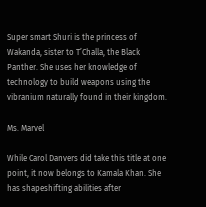Super smart Shuri is the princess of Wakanda, sister to T’Challa, the Black Panther. She uses her knowledge of technology to build weapons using the vibranium naturally found in their kingdom.

Ms. Marvel

While Carol Danvers did take this title at one point, it now belongs to Kamala Khan. She has shapeshifting abilities after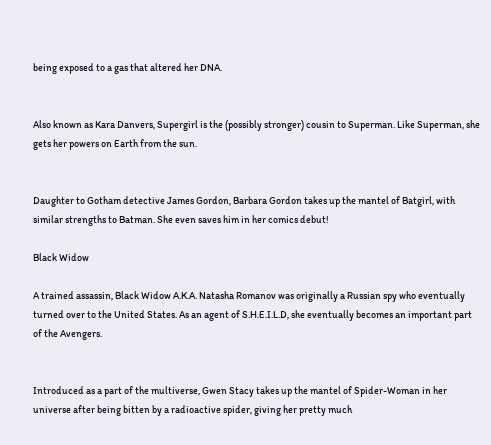being exposed to a gas that altered her DNA.


Also known as Kara Danvers, Supergirl is the (possibly stronger) cousin to Superman. Like Superman, she gets her powers on Earth from the sun.


Daughter to Gotham detective James Gordon, Barbara Gordon takes up the mantel of Batgirl, with similar strengths to Batman. She even saves him in her comics debut!

Black Widow

A trained assassin, Black Widow A.K.A. Natasha Romanov was originally a Russian spy who eventually turned over to the United States. As an agent of S.H.E.I.L.D, she eventually becomes an important part of the Avengers.


Introduced as a part of the multiverse, Gwen Stacy takes up the mantel of Spider-Woman in her universe after being bitten by a radioactive spider, giving her pretty much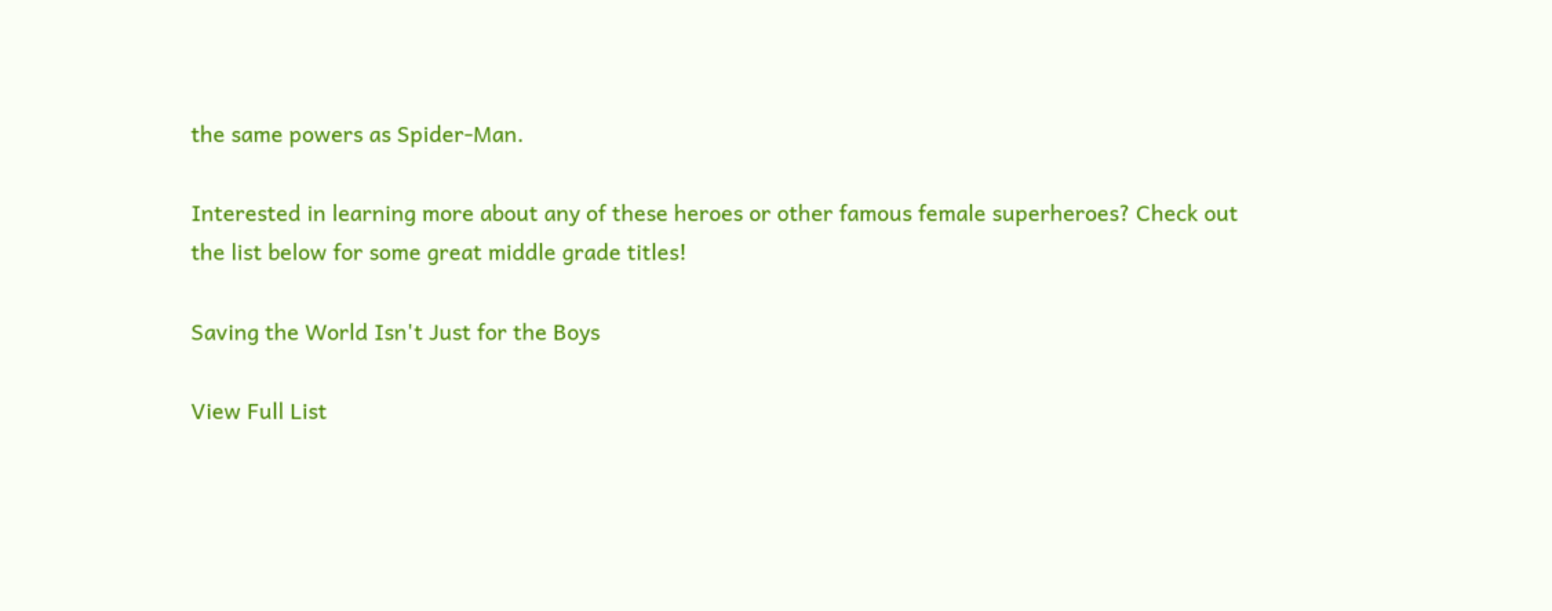the same powers as Spider-Man.

Interested in learning more about any of these heroes or other famous female superheroes? Check out the list below for some great middle grade titles!

Saving the World Isn't Just for the Boys

View Full List